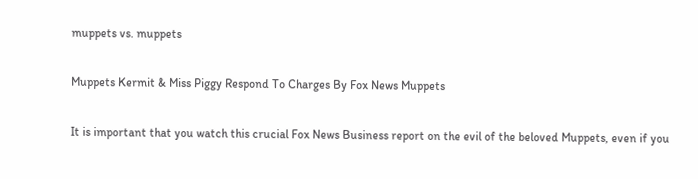muppets vs. muppets

Muppets Kermit & Miss Piggy Respond To Charges By Fox News Muppets

It is important that you watch this crucial Fox News Business report on the evil of the beloved Muppets, even if you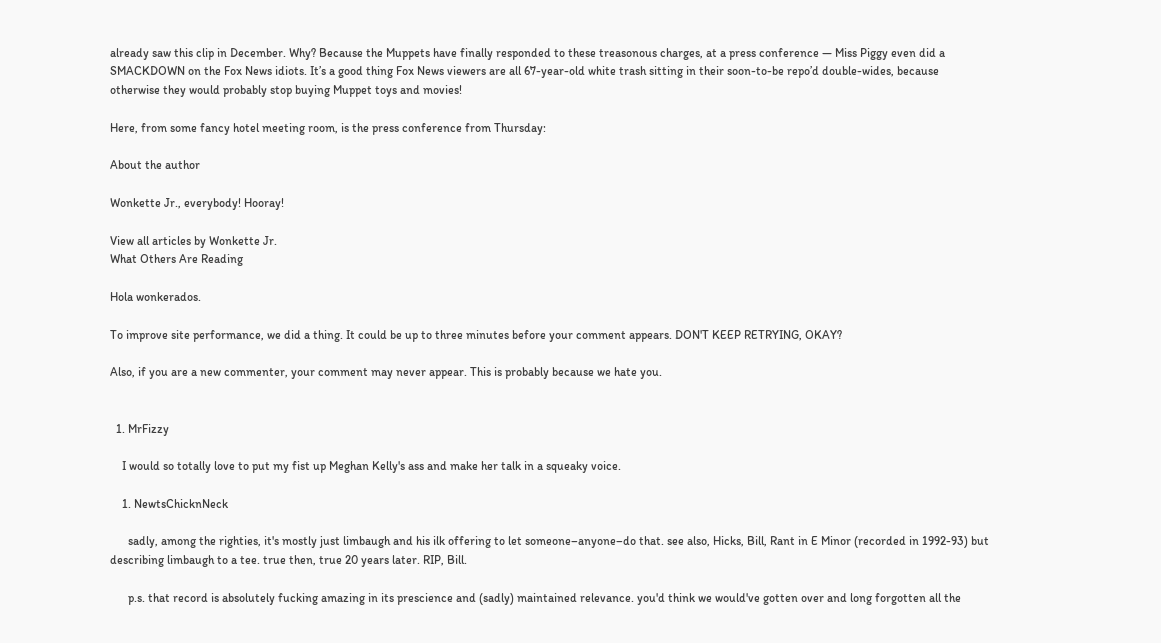already saw this clip in December. Why? Because the Muppets have finally responded to these treasonous charges, at a press conference — Miss Piggy even did a SMACKDOWN on the Fox News idiots. It’s a good thing Fox News viewers are all 67-year-old white trash sitting in their soon-to-be repo’d double-wides, because otherwise they would probably stop buying Muppet toys and movies!

Here, from some fancy hotel meeting room, is the press conference from Thursday:

About the author

Wonkette Jr., everybody! Hooray!

View all articles by Wonkette Jr.
What Others Are Reading

Hola wonkerados.

To improve site performance, we did a thing. It could be up to three minutes before your comment appears. DON'T KEEP RETRYING, OKAY?

Also, if you are a new commenter, your comment may never appear. This is probably because we hate you.


  1. MrFizzy

    I would so totally love to put my fist up Meghan Kelly's ass and make her talk in a squeaky voice.

    1. NewtsChicknNeck

      sadly, among the righties, it's mostly just limbaugh and his ilk offering to let someone–anyone–do that. see also, Hicks, Bill, Rant in E Minor (recorded in 1992-93) but describing limbaugh to a tee. true then, true 20 years later. RIP, Bill.

      p.s. that record is absolutely fucking amazing in its prescience and (sadly) maintained relevance. you'd think we would've gotten over and long forgotten all the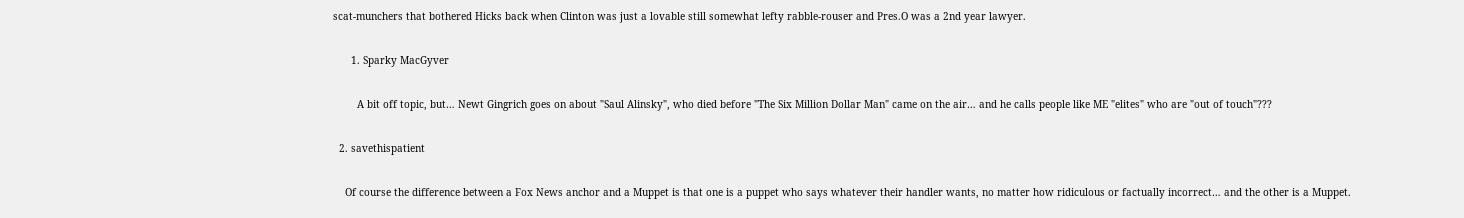scat-munchers that bothered Hicks back when Clinton was just a lovable still somewhat lefty rabble-rouser and Pres.O was a 2nd year lawyer.

      1. Sparky MacGyver

        A bit off topic, but… Newt Gingrich goes on about "Saul Alinsky", who died before "The Six Million Dollar Man" came on the air… and he calls people like ME "elites" who are "out of touch"???

  2. savethispatient

    Of course the difference between a Fox News anchor and a Muppet is that one is a puppet who says whatever their handler wants, no matter how ridiculous or factually incorrect… and the other is a Muppet.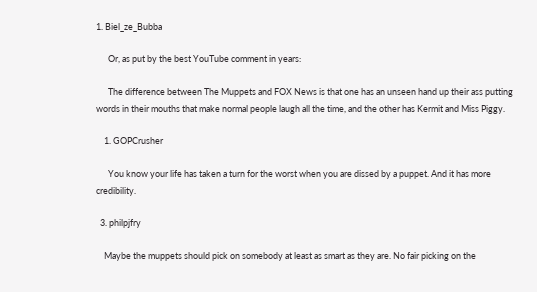1. Biel_ze_Bubba

      Or, as put by the best YouTube comment in years:

      The difference between The Muppets and FOX News is that one has an unseen hand up their ass putting words in their mouths that make normal people laugh all the time, and the other has Kermit and Miss Piggy.

    1. GOPCrusher

      You know your life has taken a turn for the worst when you are dissed by a puppet. And it has more credibility.

  3. philpjfry

    Maybe the muppets should pick on somebody at least as smart as they are. No fair picking on the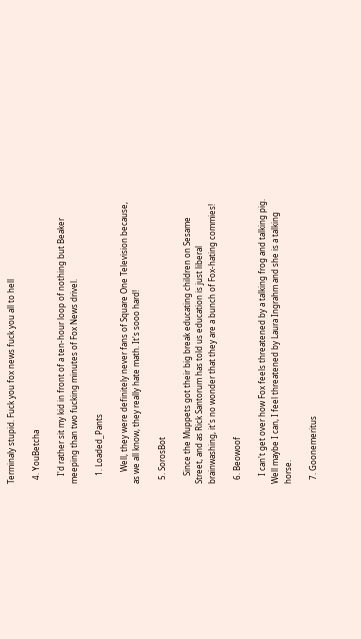Terminaly stupid. Fuck you fox news fuck you all to hell

  4. YouBetcha

    I'd rather sit my kid in front of a ten-hour loop of nothing but Beaker meeping than two fucking minutes of Fox News drivel.

    1. Loaded_Pants

      Well, they were definitely never fans of Square One Television because, as we all know, they really hate math. It's sooo hard!

  5. SorosBot

    Since the Muppets got their big break educating children on Sesame Street, and as Rick Santorum has told us education is just liberal brainwashing, it's no wonder that they are a bunch of Fox-hating commies!

  6. Beowoof

    I can't get over how Fox feels threatened by a talking frog and talking pig. Well maybe I can, I feel threatened by Laura Ingrahm and she is a talking horse.

  7. Goonemeritus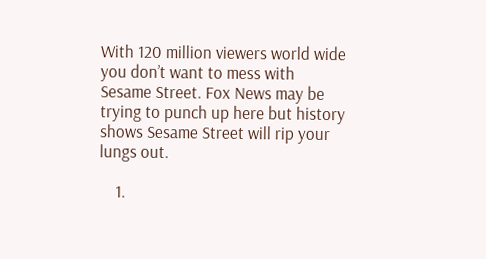With 120 million viewers world wide you don’t want to mess with Sesame Street. Fox News may be trying to punch up here but history shows Sesame Street will rip your lungs out.

    1.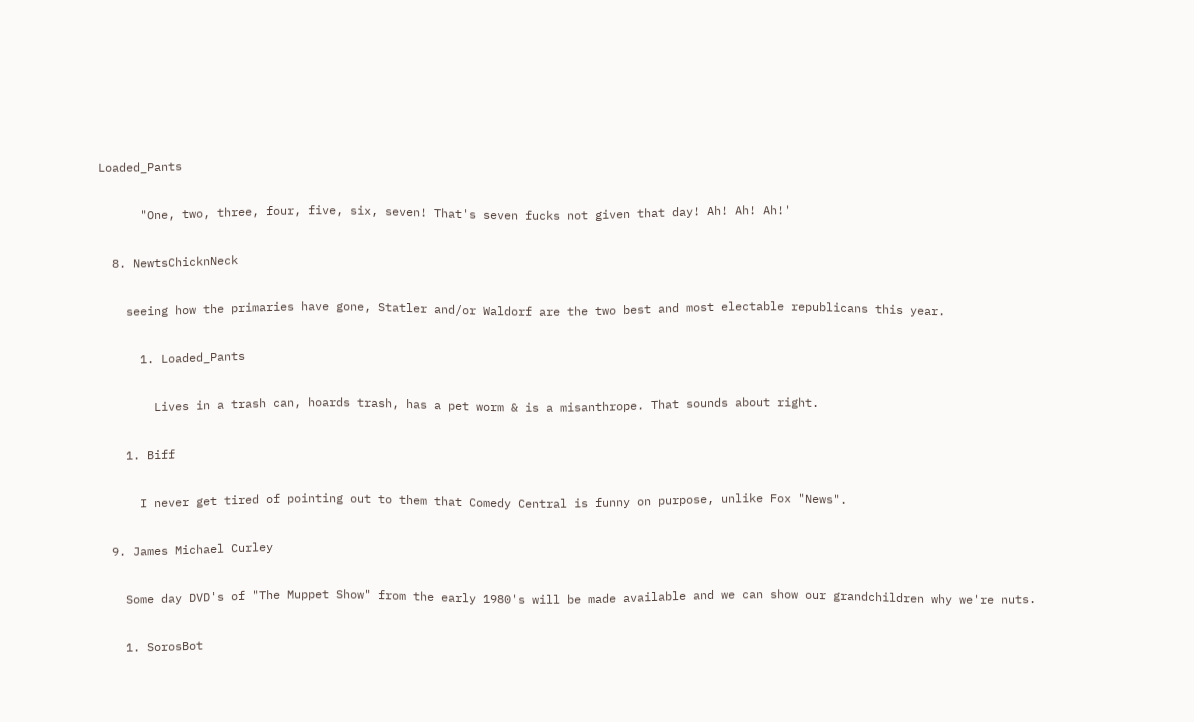Loaded_Pants

      "One, two, three, four, five, six, seven! That's seven fucks not given that day! Ah! Ah! Ah!'

  8. NewtsChicknNeck

    seeing how the primaries have gone, Statler and/or Waldorf are the two best and most electable republicans this year.

      1. Loaded_Pants

        Lives in a trash can, hoards trash, has a pet worm & is a misanthrope. That sounds about right.

    1. Biff

      I never get tired of pointing out to them that Comedy Central is funny on purpose, unlike Fox "News".

  9. James Michael Curley

    Some day DVD's of "The Muppet Show" from the early 1980's will be made available and we can show our grandchildren why we're nuts.

    1. SorosBot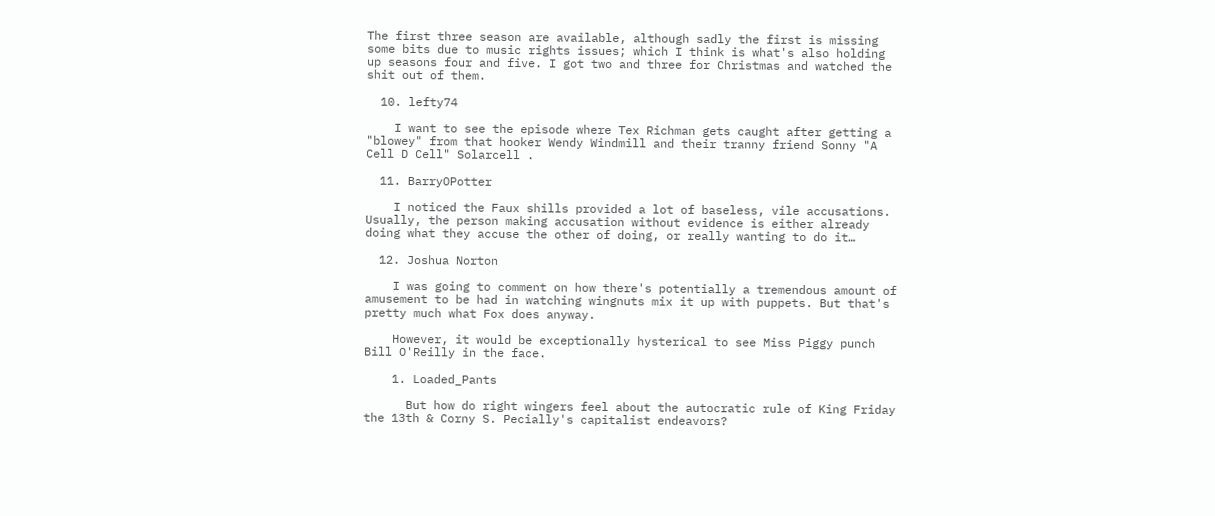The first three season are available, although sadly the first is missing some bits due to music rights issues; which I think is what's also holding up seasons four and five. I got two and three for Christmas and watched the shit out of them.

  10. lefty74

    I want to see the episode where Tex Richman gets caught after getting a "blowey" from that hooker Wendy Windmill and their tranny friend Sonny "A Cell D Cell" Solarcell .

  11. BarryOPotter

    I noticed the Faux shills provided a lot of baseless, vile accusations. Usually, the person making accusation without evidence is either already doing what they accuse the other of doing, or really wanting to do it…

  12. Joshua Norton

    I was going to comment on how there's potentially a tremendous amount of amusement to be had in watching wingnuts mix it up with puppets. But that's pretty much what Fox does anyway.

    However, it would be exceptionally hysterical to see Miss Piggy punch Bill O'Reilly in the face.

    1. Loaded_Pants

      But how do right wingers feel about the autocratic rule of King Friday the 13th & Corny S. Pecially's capitalist endeavors?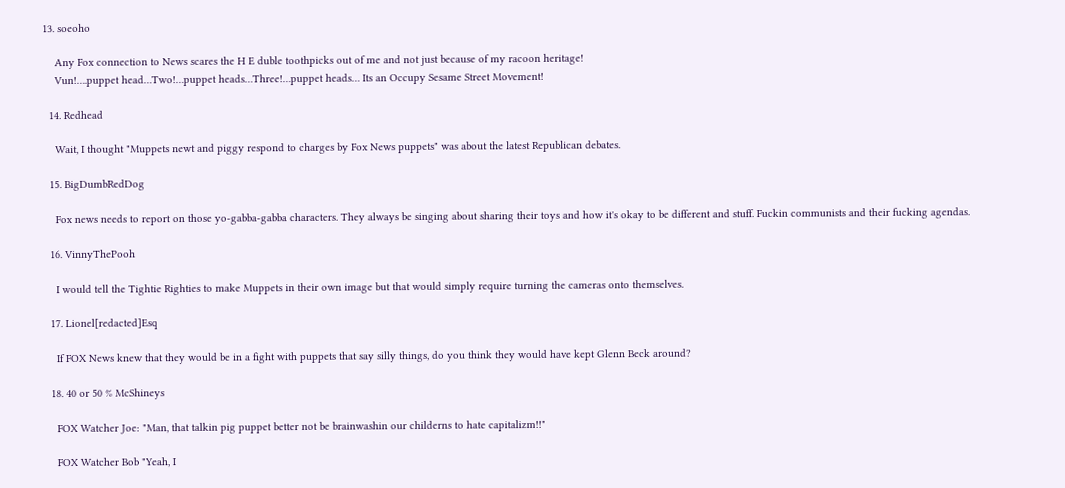13. soeoho

    Any Fox connection to News scares the H E duble toothpicks out of me and not just because of my racoon heritage!
    Vun!….puppet head…Two!…puppet heads…Three!…puppet heads… Its an Occupy Sesame Street Movement!

  14. Redhead

    Wait, I thought "Muppets newt and piggy respond to charges by Fox News puppets" was about the latest Republican debates.

  15. BigDumbRedDog

    Fox news needs to report on those yo-gabba-gabba characters. They always be singing about sharing their toys and how it's okay to be different and stuff. Fuckin communists and their fucking agendas.

  16. VinnyThePooh

    I would tell the Tightie Righties to make Muppets in their own image but that would simply require turning the cameras onto themselves.

  17. Lionel[redacted]Esq

    If FOX News knew that they would be in a fight with puppets that say silly things, do you think they would have kept Glenn Beck around?

  18. 40 or 50 % McShineys

    FOX Watcher Joe: "Man, that talkin pig puppet better not be brainwashin our childerns to hate capitalizm!!"

    FOX Watcher Bob "Yeah, I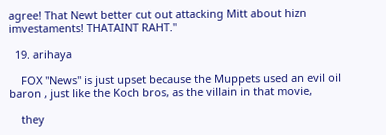agree! That Newt better cut out attacking Mitt about hizn imvestaments! THATAINT RAHT."

  19. arihaya

    FOX "News" is just upset because the Muppets used an evil oil baron , just like the Koch bros, as the villain in that movie,

    they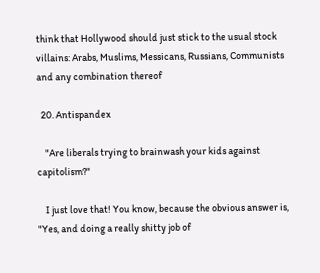think that Hollywood should just stick to the usual stock villains: Arabs, Muslims, Messicans, Russians, Communists and any combination thereof

  20. Antispandex

    "Are liberals trying to brainwash your kids against capitolism?"

    I just love that! You know, because the obvious answer is, "Yes, and doing a really shitty job of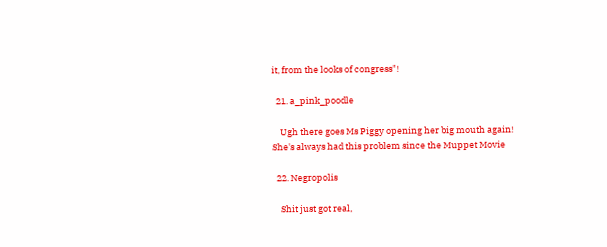it, from the looks of congress"!

  21. a_pink_poodle

    Ugh there goes Ms Piggy opening her big mouth again! She's always had this problem since the Muppet Movie

  22. Negropolis

    Shit just got real,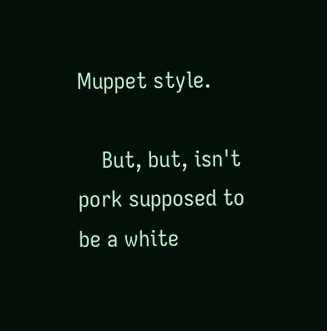Muppet style.

    But, but, isn't pork supposed to be a white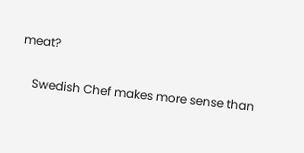meat?

    Swedish Chef makes more sense than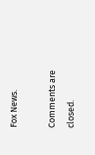Fox News.

Comments are closed.